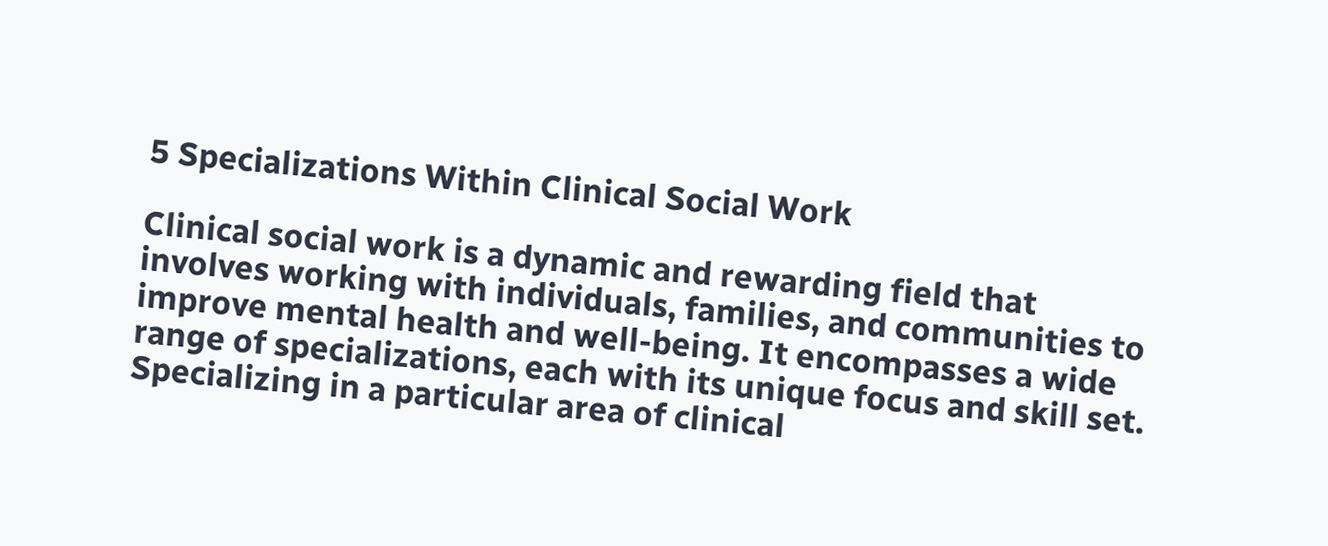5 Specializations Within Clinical Social Work

Clinical social work is a dynamic and rewarding field that involves working with individuals, families, and communities to improve mental health and well-being. It encompasses a wide range of specializations, each with its unique focus and skill set. Specializing in a particular area of clinical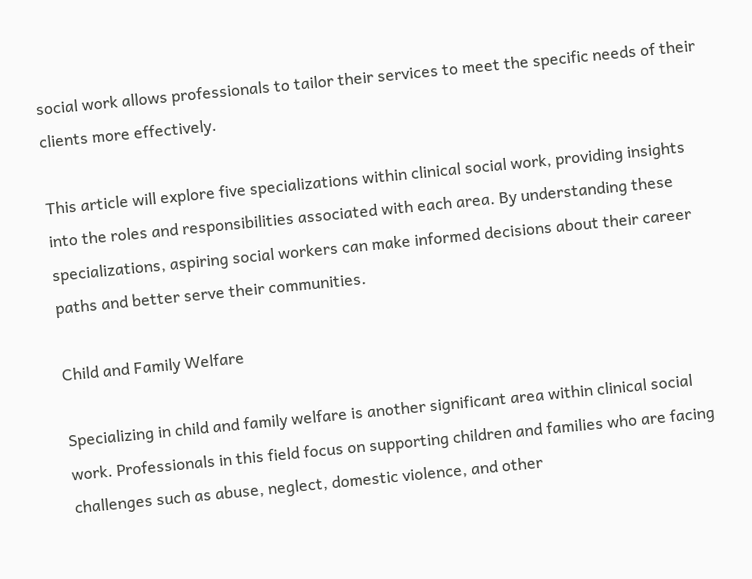social work allows professionals to tailor their services to meet the specific needs of their clients more effectively.

This article will explore five specializations within clinical social work, providing insights into the roles and responsibilities associated with each area. By understanding these specializations, aspiring social workers can make informed decisions about their career paths and better serve their communities.

Child and Family Welfare

Specializing in child and family welfare is another significant area within clinical social work. Professionals in this field focus on supporting children and families who are facing challenges such as abuse, neglect, domestic violence, and other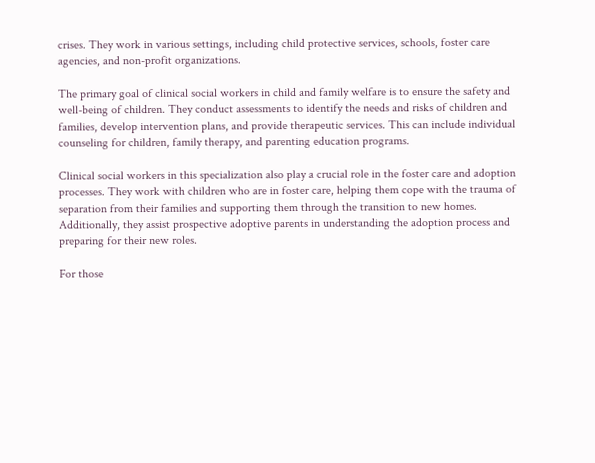crises. They work in various settings, including child protective services, schools, foster care agencies, and non-profit organizations.

The primary goal of clinical social workers in child and family welfare is to ensure the safety and well-being of children. They conduct assessments to identify the needs and risks of children and families, develop intervention plans, and provide therapeutic services. This can include individual counseling for children, family therapy, and parenting education programs.

Clinical social workers in this specialization also play a crucial role in the foster care and adoption processes. They work with children who are in foster care, helping them cope with the trauma of separation from their families and supporting them through the transition to new homes. Additionally, they assist prospective adoptive parents in understanding the adoption process and preparing for their new roles.

For those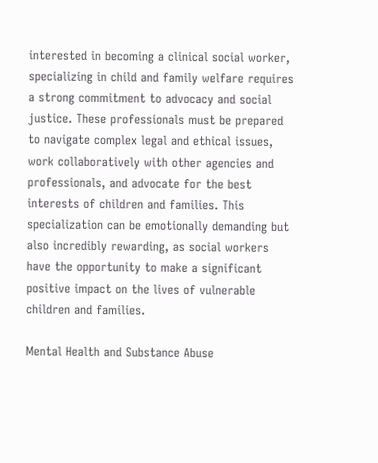interested in becoming a clinical social worker, specializing in child and family welfare requires a strong commitment to advocacy and social justice. These professionals must be prepared to navigate complex legal and ethical issues, work collaboratively with other agencies and professionals, and advocate for the best interests of children and families. This specialization can be emotionally demanding but also incredibly rewarding, as social workers have the opportunity to make a significant positive impact on the lives of vulnerable children and families.

Mental Health and Substance Abuse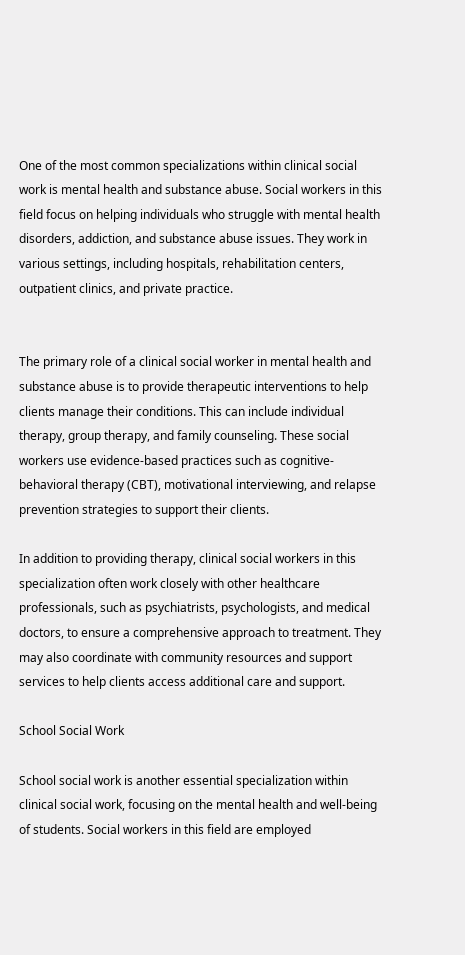One of the most common specializations within clinical social work is mental health and substance abuse. Social workers in this field focus on helping individuals who struggle with mental health disorders, addiction, and substance abuse issues. They work in various settings, including hospitals, rehabilitation centers, outpatient clinics, and private practice.


The primary role of a clinical social worker in mental health and substance abuse is to provide therapeutic interventions to help clients manage their conditions. This can include individual therapy, group therapy, and family counseling. These social workers use evidence-based practices such as cognitive-behavioral therapy (CBT), motivational interviewing, and relapse prevention strategies to support their clients.

In addition to providing therapy, clinical social workers in this specialization often work closely with other healthcare professionals, such as psychiatrists, psychologists, and medical doctors, to ensure a comprehensive approach to treatment. They may also coordinate with community resources and support services to help clients access additional care and support.

School Social Work

School social work is another essential specialization within clinical social work, focusing on the mental health and well-being of students. Social workers in this field are employed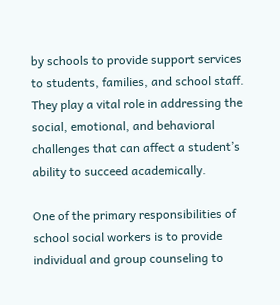by schools to provide support services to students, families, and school staff. They play a vital role in addressing the social, emotional, and behavioral challenges that can affect a student’s ability to succeed academically.

One of the primary responsibilities of school social workers is to provide individual and group counseling to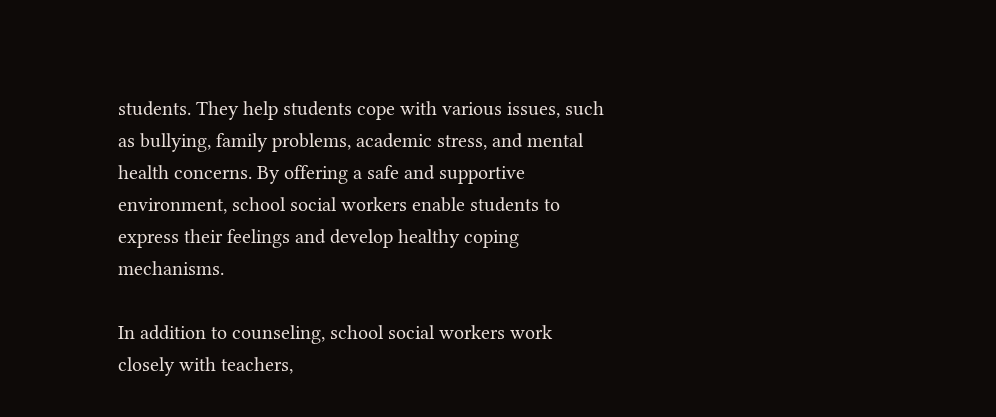students. They help students cope with various issues, such as bullying, family problems, academic stress, and mental health concerns. By offering a safe and supportive environment, school social workers enable students to express their feelings and develop healthy coping mechanisms.

In addition to counseling, school social workers work closely with teachers,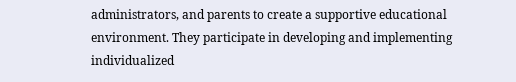administrators, and parents to create a supportive educational environment. They participate in developing and implementing individualized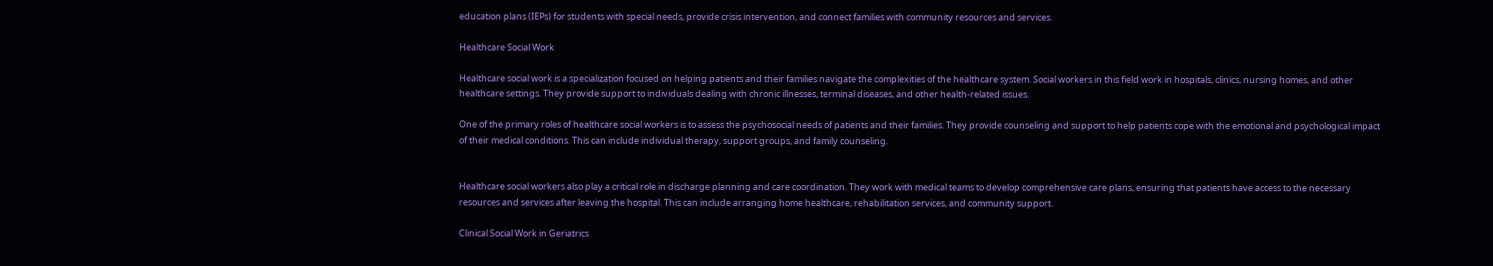education plans (IEPs) for students with special needs, provide crisis intervention, and connect families with community resources and services.

Healthcare Social Work

Healthcare social work is a specialization focused on helping patients and their families navigate the complexities of the healthcare system. Social workers in this field work in hospitals, clinics, nursing homes, and other healthcare settings. They provide support to individuals dealing with chronic illnesses, terminal diseases, and other health-related issues.

One of the primary roles of healthcare social workers is to assess the psychosocial needs of patients and their families. They provide counseling and support to help patients cope with the emotional and psychological impact of their medical conditions. This can include individual therapy, support groups, and family counseling.


Healthcare social workers also play a critical role in discharge planning and care coordination. They work with medical teams to develop comprehensive care plans, ensuring that patients have access to the necessary resources and services after leaving the hospital. This can include arranging home healthcare, rehabilitation services, and community support.

Clinical Social Work in Geriatrics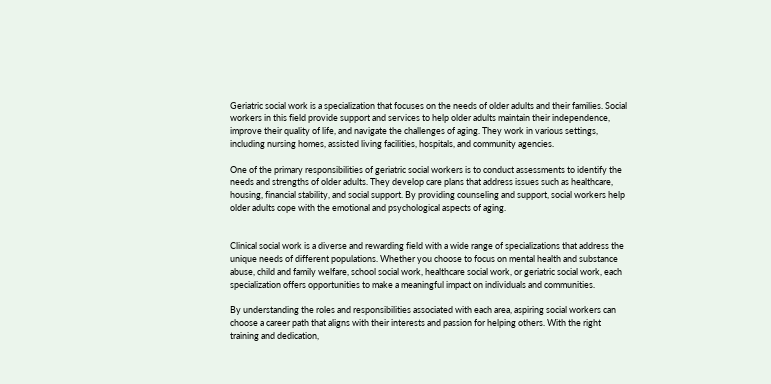Geriatric social work is a specialization that focuses on the needs of older adults and their families. Social workers in this field provide support and services to help older adults maintain their independence, improve their quality of life, and navigate the challenges of aging. They work in various settings, including nursing homes, assisted living facilities, hospitals, and community agencies.

One of the primary responsibilities of geriatric social workers is to conduct assessments to identify the needs and strengths of older adults. They develop care plans that address issues such as healthcare, housing, financial stability, and social support. By providing counseling and support, social workers help older adults cope with the emotional and psychological aspects of aging.


Clinical social work is a diverse and rewarding field with a wide range of specializations that address the unique needs of different populations. Whether you choose to focus on mental health and substance abuse, child and family welfare, school social work, healthcare social work, or geriatric social work, each specialization offers opportunities to make a meaningful impact on individuals and communities.

By understanding the roles and responsibilities associated with each area, aspiring social workers can choose a career path that aligns with their interests and passion for helping others. With the right training and dedication,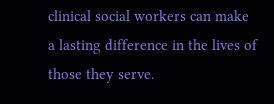clinical social workers can make a lasting difference in the lives of those they serve.